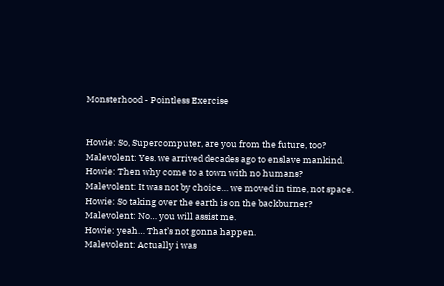Monsterhood - Pointless Exercise


Howie: So, Supercomputer, are you from the future, too?
Malevolent: Yes. we arrived decades ago to enslave mankind.
Howie: Then why come to a town with no humans?
Malevolent: It was not by choice… we moved in time, not space.
Howie: So taking over the earth is on the backburner?
Malevolent: No… you will assist me.
Howie: yeah… That’s not gonna happen.
Malevolent: Actually i was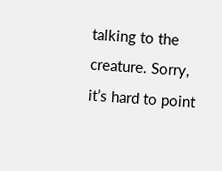talking to the creature. Sorry, it’s hard to point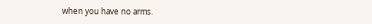when you have no arms.